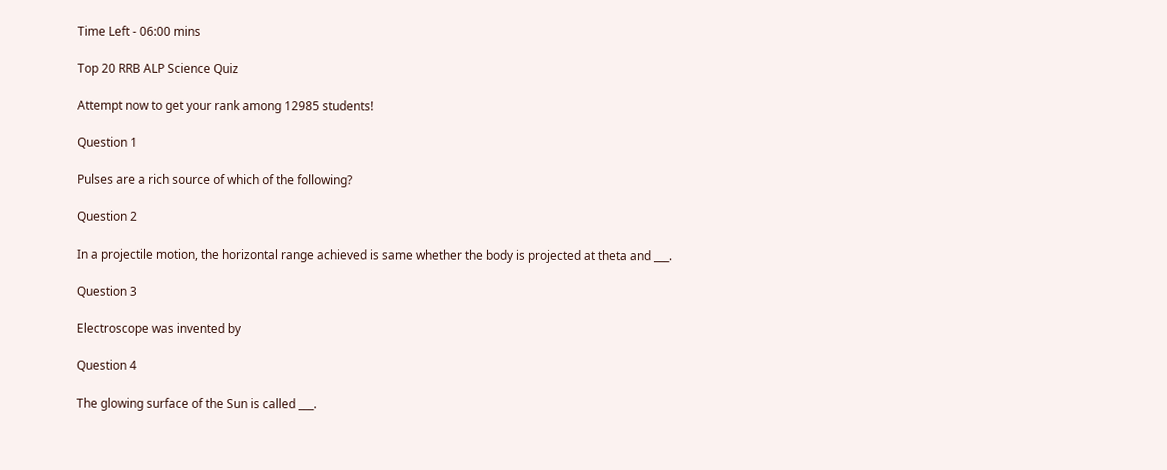Time Left - 06:00 mins

Top 20 RRB ALP Science Quiz

Attempt now to get your rank among 12985 students!

Question 1

Pulses are a rich source of which of the following?

Question 2

In a projectile motion, the horizontal range achieved is same whether the body is projected at theta and ___.

Question 3

Electroscope was invented by

Question 4

The glowing surface of the Sun is called ___.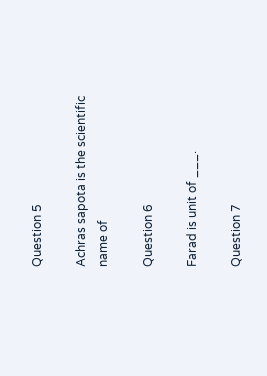Question 5

Achras sapota is the scientific name of

Question 6

Farad is unit of ___.

Question 7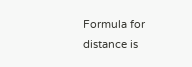Formula for distance is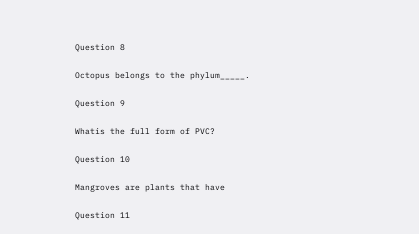Question 8

Octopus belongs to the phylum_____.

Question 9

Whatis the full form of PVC?

Question 10

Mangroves are plants that have

Question 11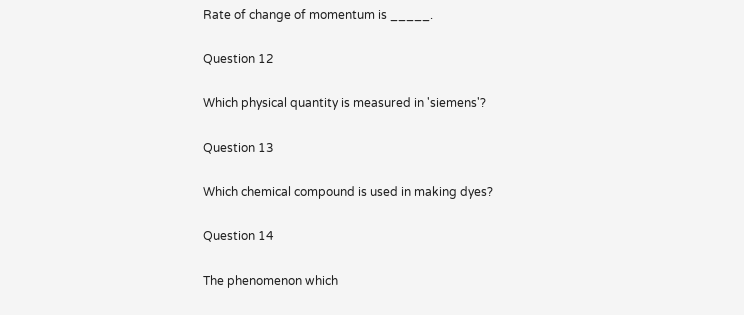Rate of change of momentum is _____.

Question 12

Which physical quantity is measured in 'siemens'?

Question 13

Which chemical compound is used in making dyes?

Question 14

The phenomenon which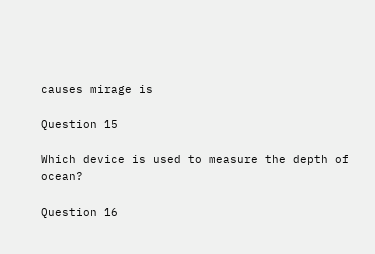causes mirage is

Question 15

Which device is used to measure the depth of ocean?

Question 16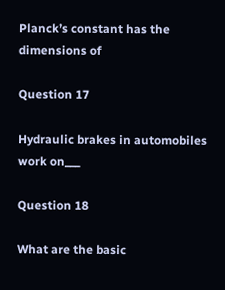Planck’s constant has the dimensions of

Question 17

Hydraulic brakes in automobiles work on___

Question 18

What are the basic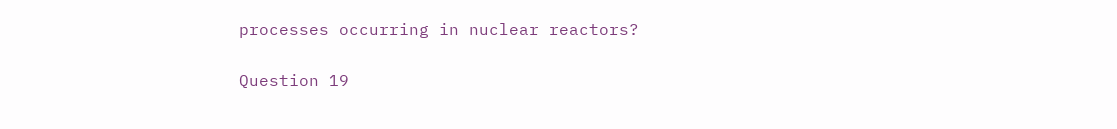processes occurring in nuclear reactors?

Question 19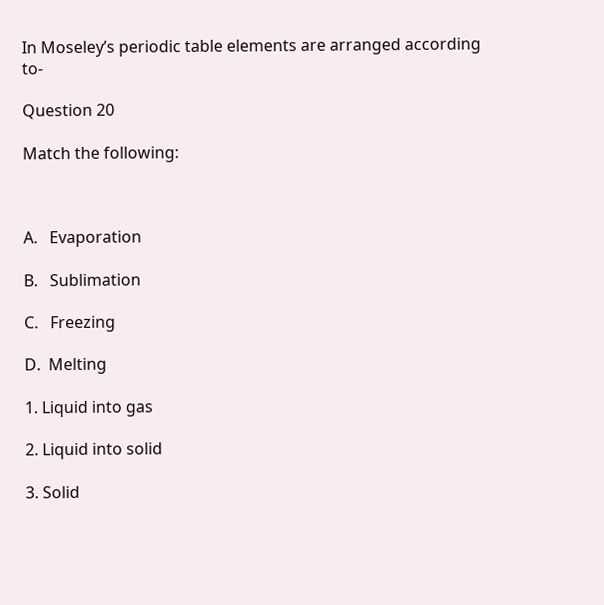In Moseley’s periodic table elements are arranged according to-

Question 20

Match the following:



A.   Evaporation

B.   Sublimation

C.   Freezing

D.  Melting

1. Liquid into gas

2. Liquid into solid

3. Solid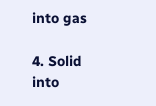into gas

4. Solid into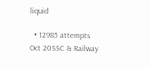liquid

  • 12985 attempts
Oct 20SSC & Railway